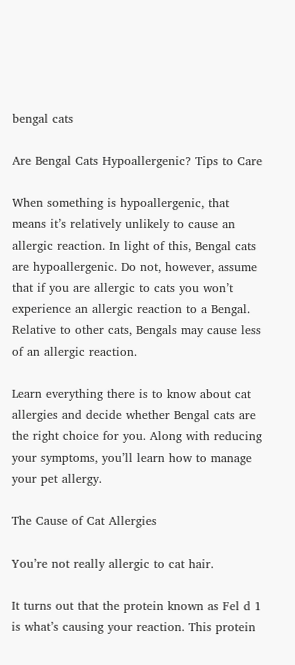bengal cats

Are Bengal Cats Hypoallergenic? Tips to Care

When something is hypoallergenic, that means it’s relatively unlikely to cause an allergic reaction. In light of this, Bengal cats are hypoallergenic. Do not, however, assume that if you are allergic to cats you won’t experience an allergic reaction to a Bengal. Relative to other cats, Bengals may cause less of an allergic reaction.

Learn everything there is to know about cat allergies and decide whether Bengal cats are the right choice for you. Along with reducing your symptoms, you’ll learn how to manage your pet allergy.

The Cause of Cat Allergies

You’re not really allergic to cat hair.

It turns out that the protein known as Fel d 1 is what’s causing your reaction. This protein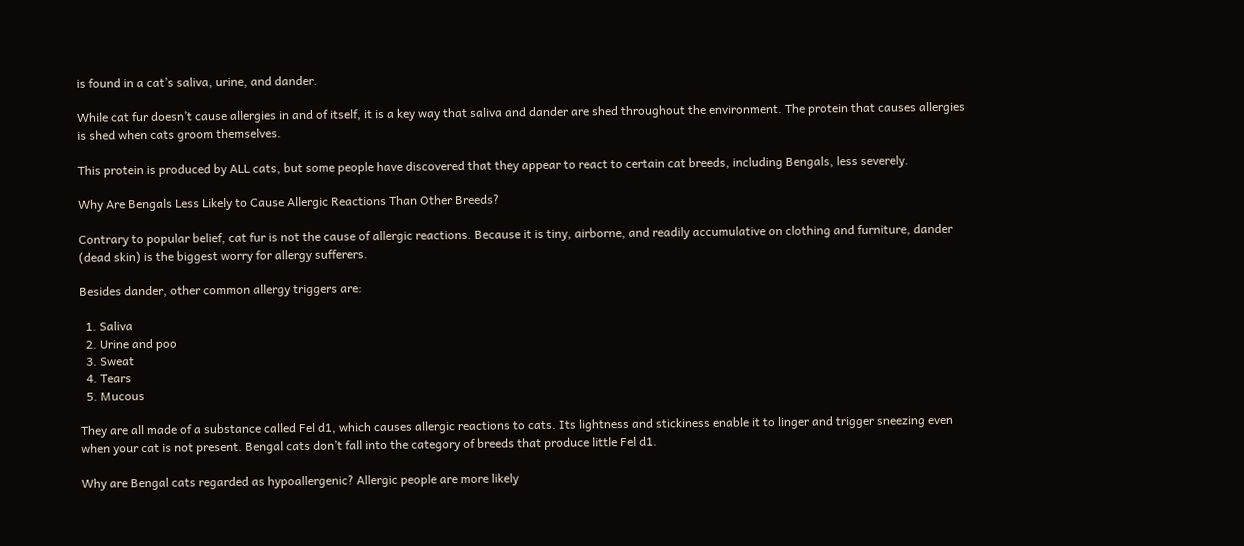is found in a cat’s saliva, urine, and dander.

While cat fur doesn’t cause allergies in and of itself, it is a key way that saliva and dander are shed throughout the environment. The protein that causes allergies is shed when cats groom themselves.

This protein is produced by ALL cats, but some people have discovered that they appear to react to certain cat breeds, including Bengals, less severely.

Why Are Bengals Less Likely to Cause Allergic Reactions Than Other Breeds?

Contrary to popular belief, cat fur is not the cause of allergic reactions. Because it is tiny, airborne, and readily accumulative on clothing and furniture, dander (dead skin) is the biggest worry for allergy sufferers.

Besides dander, other common allergy triggers are:

  1. Saliva
  2. Urine and poo
  3. Sweat
  4. Tears
  5. Mucous

They are all made of a substance called Fel d1, which causes allergic reactions to cats. Its lightness and stickiness enable it to linger and trigger sneezing even when your cat is not present. Bengal cats don’t fall into the category of breeds that produce little Fel d1.

Why are Bengal cats regarded as hypoallergenic? Allergic people are more likely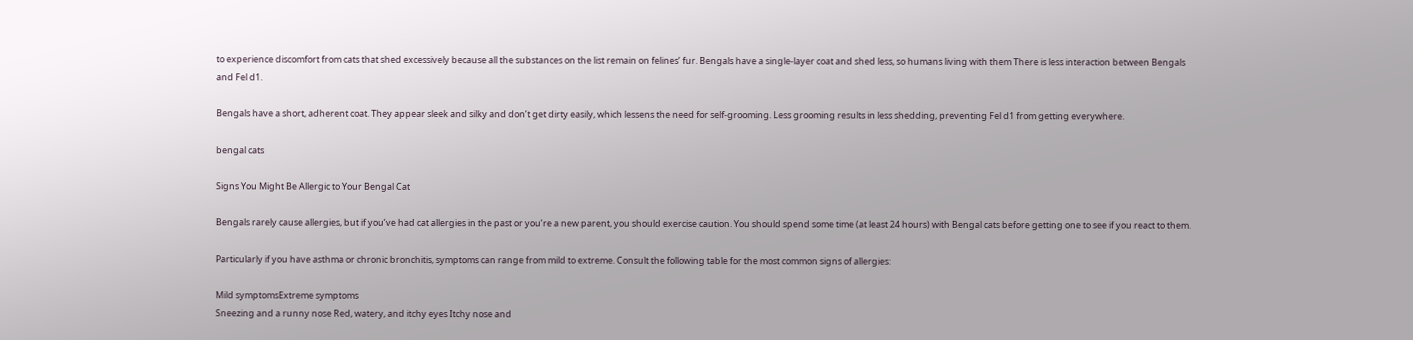to experience discomfort from cats that shed excessively because all the substances on the list remain on felines’ fur. Bengals have a single-layer coat and shed less, so humans living with them There is less interaction between Bengals and Fel d1.

Bengals have a short, adherent coat. They appear sleek and silky and don’t get dirty easily, which lessens the need for self-grooming. Less grooming results in less shedding, preventing Fel d1 from getting everywhere.

bengal cats

Signs You Might Be Allergic to Your Bengal Cat

Bengals rarely cause allergies, but if you’ve had cat allergies in the past or you’re a new parent, you should exercise caution. You should spend some time (at least 24 hours) with Bengal cats before getting one to see if you react to them.

Particularly if you have asthma or chronic bronchitis, symptoms can range from mild to extreme. Consult the following table for the most common signs of allergies:

Mild symptomsExtreme symptoms
Sneezing and a runny nose Red, watery, and itchy eyes Itchy nose and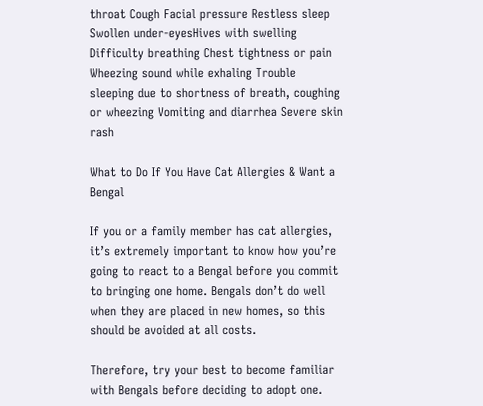throat Cough Facial pressure Restless sleep Swollen under-eyesHives with swelling Difficulty breathing Chest tightness or pain Wheezing sound while exhaling Trouble sleeping due to shortness of breath, coughing or wheezing Vomiting and diarrhea Severe skin rash

What to Do If You Have Cat Allergies & Want a Bengal

If you or a family member has cat allergies, it’s extremely important to know how you’re going to react to a Bengal before you commit to bringing one home. Bengals don’t do well when they are placed in new homes, so this should be avoided at all costs.

Therefore, try your best to become familiar with Bengals before deciding to adopt one.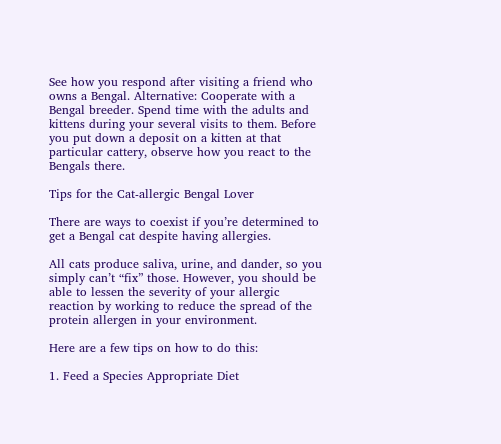See how you respond after visiting a friend who owns a Bengal. Alternative: Cooperate with a Bengal breeder. Spend time with the adults and kittens during your several visits to them. Before you put down a deposit on a kitten at that particular cattery, observe how you react to the Bengals there.

Tips for the Cat-allergic Bengal Lover

There are ways to coexist if you’re determined to get a Bengal cat despite having allergies.

All cats produce saliva, urine, and dander, so you simply can’t “fix” those. However, you should be able to lessen the severity of your allergic reaction by working to reduce the spread of the protein allergen in your environment.

Here are a few tips on how to do this:

1. Feed a Species Appropriate Diet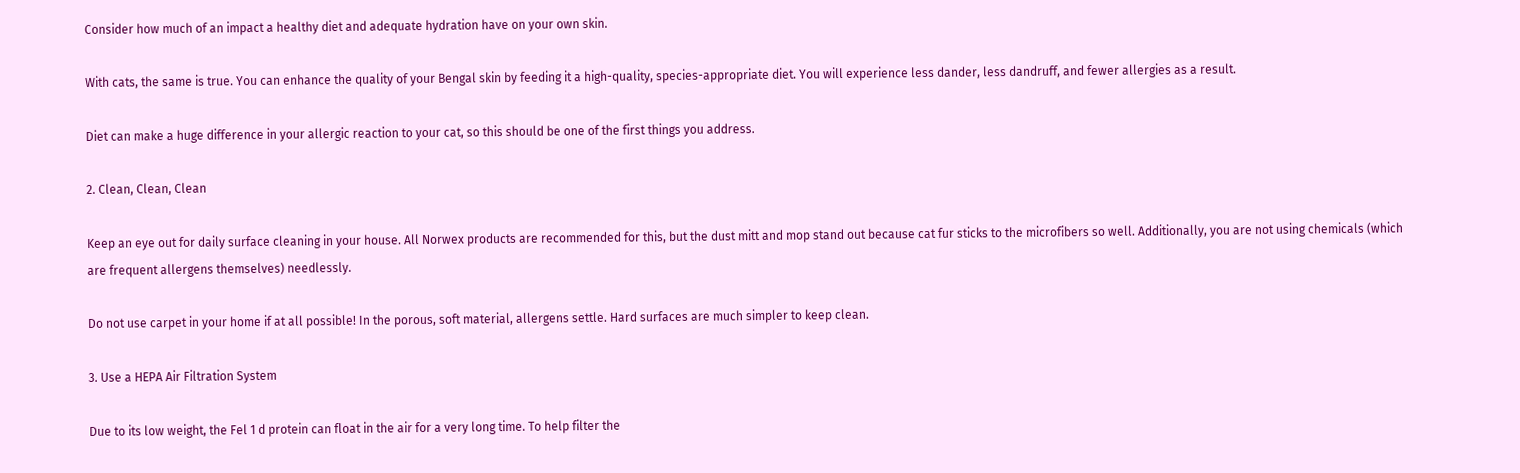Consider how much of an impact a healthy diet and adequate hydration have on your own skin.

With cats, the same is true. You can enhance the quality of your Bengal skin by feeding it a high-quality, species-appropriate diet. You will experience less dander, less dandruff, and fewer allergies as a result.

Diet can make a huge difference in your allergic reaction to your cat, so this should be one of the first things you address.

2. Clean, Clean, Clean

Keep an eye out for daily surface cleaning in your house. All Norwex products are recommended for this, but the dust mitt and mop stand out because cat fur sticks to the microfibers so well. Additionally, you are not using chemicals (which are frequent allergens themselves) needlessly.

Do not use carpet in your home if at all possible! In the porous, soft material, allergens settle. Hard surfaces are much simpler to keep clean.

3. Use a HEPA Air Filtration System

Due to its low weight, the Fel 1 d protein can float in the air for a very long time. To help filter the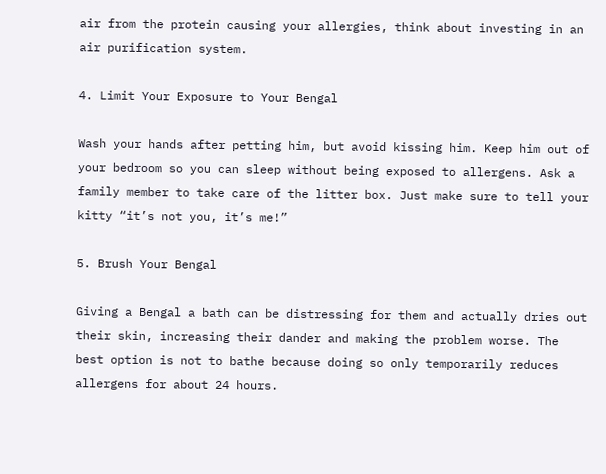air from the protein causing your allergies, think about investing in an air purification system.

4. Limit Your Exposure to Your Bengal

Wash your hands after petting him, but avoid kissing him. Keep him out of your bedroom so you can sleep without being exposed to allergens. Ask a family member to take care of the litter box. Just make sure to tell your kitty “it’s not you, it’s me!”

5. Brush Your Bengal

Giving a Bengal a bath can be distressing for them and actually dries out their skin, increasing their dander and making the problem worse. The best option is not to bathe because doing so only temporarily reduces allergens for about 24 hours.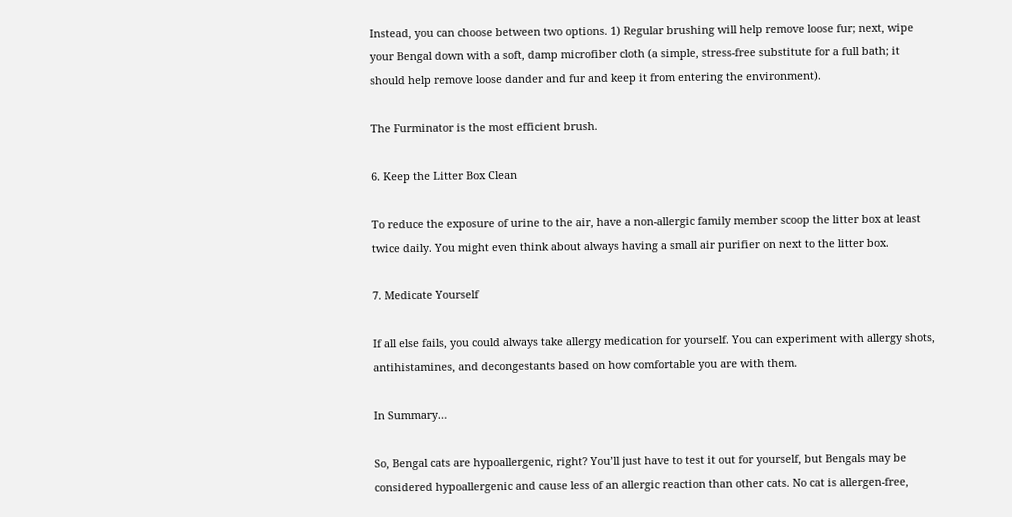Instead, you can choose between two options. 1) Regular brushing will help remove loose fur; next, wipe your Bengal down with a soft, damp microfiber cloth (a simple, stress-free substitute for a full bath; it should help remove loose dander and fur and keep it from entering the environment).

The Furminator is the most efficient brush.

6. Keep the Litter Box Clean

To reduce the exposure of urine to the air, have a non-allergic family member scoop the litter box at least twice daily. You might even think about always having a small air purifier on next to the litter box.

7. Medicate Yourself

If all else fails, you could always take allergy medication for yourself. You can experiment with allergy shots, antihistamines, and decongestants based on how comfortable you are with them.

In Summary…

So, Bengal cats are hypoallergenic, right? You’ll just have to test it out for yourself, but Bengals may be considered hypoallergenic and cause less of an allergic reaction than other cats. No cat is allergen-free,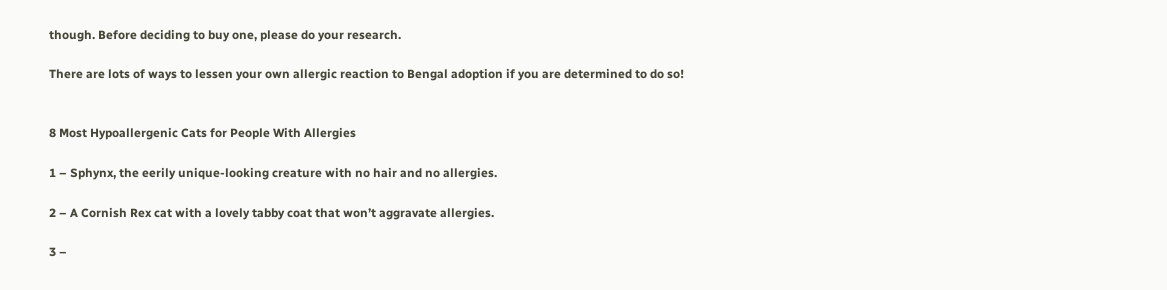though. Before deciding to buy one, please do your research.

There are lots of ways to lessen your own allergic reaction to Bengal adoption if you are determined to do so!


8 Most Hypoallergenic Cats for People With Allergies

1 – Sphynx, the eerily unique-looking creature with no hair and no allergies.

2 – A Cornish Rex cat with a lovely tabby coat that won’t aggravate allergies.

3 –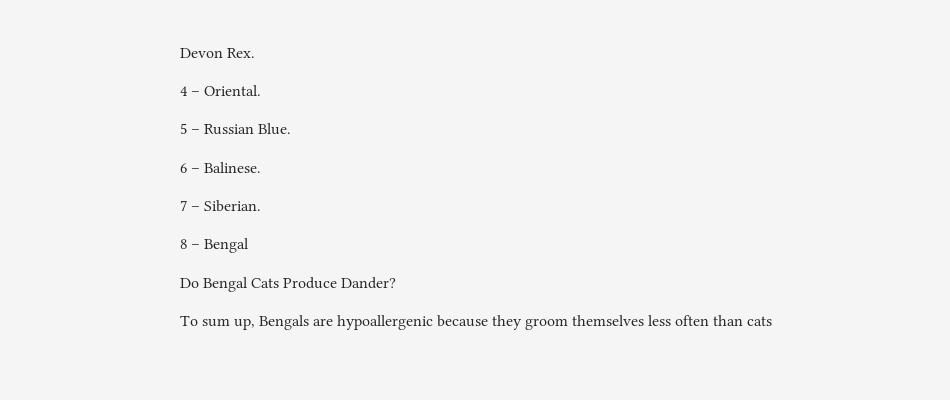Devon Rex.

4 – Oriental.

5 – Russian Blue.

6 – Balinese.

7 – Siberian.

8 – Bengal

Do Bengal Cats Produce Dander?

To sum up, Bengals are hypoallergenic because they groom themselves less often than cats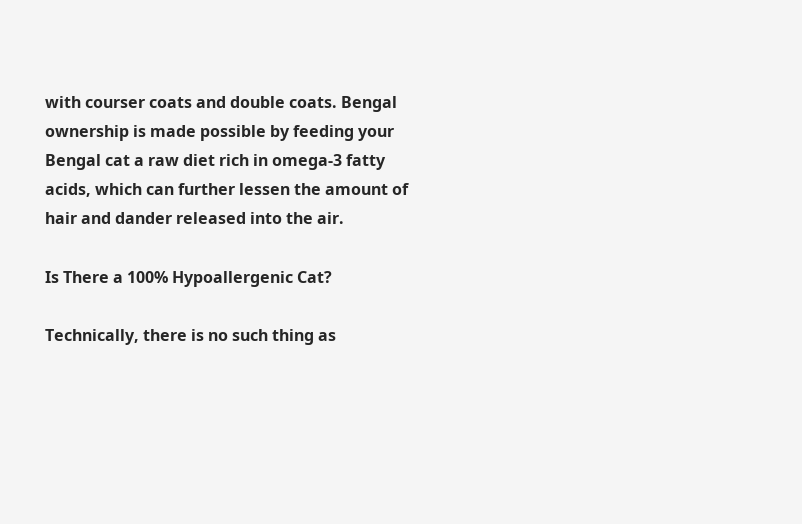with courser coats and double coats. Bengal ownership is made possible by feeding your Bengal cat a raw diet rich in omega-3 fatty acids, which can further lessen the amount of hair and dander released into the air.

Is There a 100% Hypoallergenic Cat?

Technically, there is no such thing as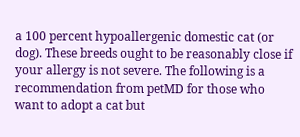a 100 percent hypoallergenic domestic cat (or dog). These breeds ought to be reasonably close if your allergy is not severe. The following is a recommendation from petMD for those who want to adopt a cat but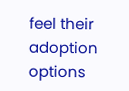feel their adoption options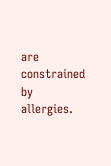are constrained by allergies.